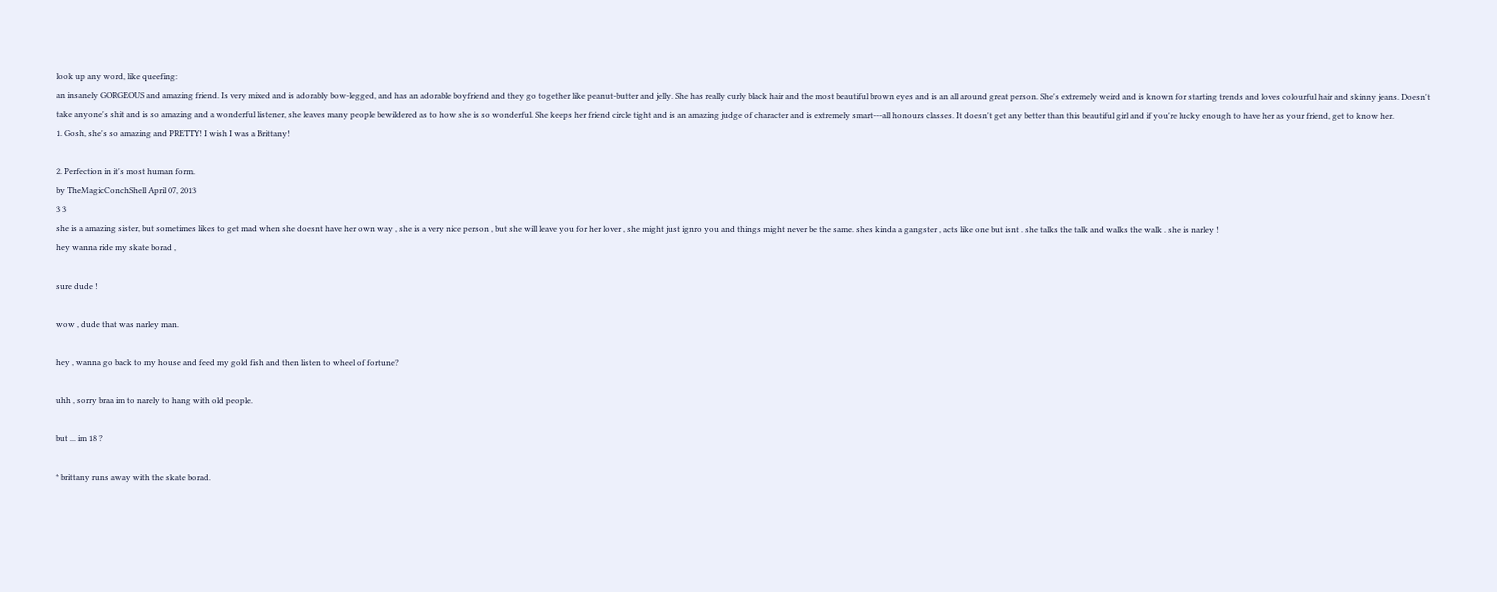look up any word, like queefing:
an insanely GORGEOUS and amazing friend. Is very mixed and is adorably bow-legged, and has an adorable boyfriend and they go together like peanut-butter and jelly. She has really curly black hair and the most beautiful brown eyes and is an all around great person. She's extremely weird and is known for starting trends and loves colourful hair and skinny jeans. Doesn't take anyone's shit and is so amazing and a wonderful listener, she leaves many people bewildered as to how she is so wonderful. She keeps her friend circle tight and is an amazing judge of character and is extremely smart---all honours classes. It doesn't get any better than this beautiful girl and if you're lucky enough to have her as your friend, get to know her.
1. Gosh, she's so amazing and PRETTY! I wish I was a Brittany!

2. Perfection in it's most human form.
by TheMagicConchShell April 07, 2013
3 3
she is a amazing sister, but sometimes likes to get mad when she doesnt have her own way , she is a very nice person , but she will leave you for her lover , she might just ignro you and things might never be the same. shes kinda a gangster , acts like one but isnt . she talks the talk and walks the walk . she is narley !
hey wanna ride my skate borad ,

sure dude !

wow , dude that was narley man.

hey , wanna go back to my house and feed my gold fish and then listen to wheel of fortune?

uhh , sorry braa im to narely to hang with old people.

but ... im 18 ?

* brittany runs away with the skate borad.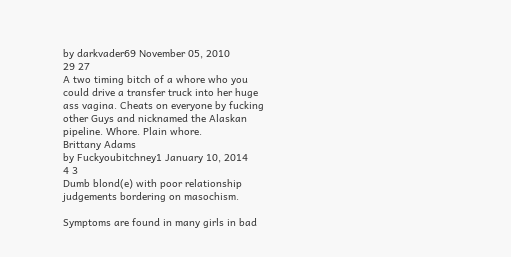by darkvader69 November 05, 2010
29 27
A two timing bitch of a whore who you could drive a transfer truck into her huge ass vagina. Cheats on everyone by fucking other Guys and nicknamed the Alaskan pipeline. Whore. Plain whore.
Brittany Adams
by Fuckyoubitchney1 January 10, 2014
4 3
Dumb blond(e) with poor relationship judgements bordering on masochism.

Symptoms are found in many girls in bad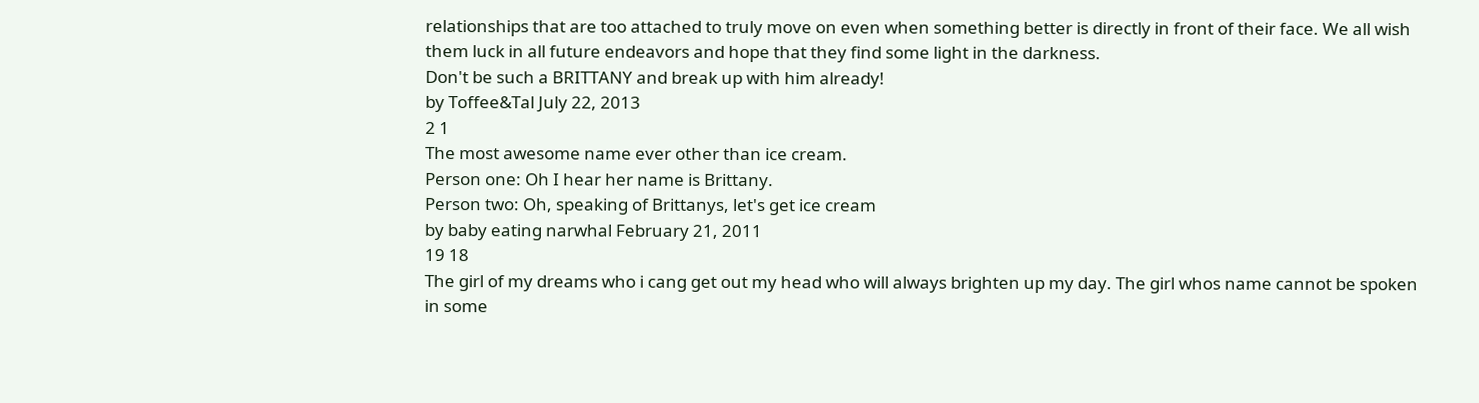relationships that are too attached to truly move on even when something better is directly in front of their face. We all wish them luck in all future endeavors and hope that they find some light in the darkness.
Don't be such a BRITTANY and break up with him already!
by Toffee&Tal July 22, 2013
2 1
The most awesome name ever other than ice cream.
Person one: Oh I hear her name is Brittany.
Person two: Oh, speaking of Brittanys, let's get ice cream
by baby eating narwhal February 21, 2011
19 18
The girl of my dreams who i cang get out my head who will always brighten up my day. The girl whos name cannot be spoken in some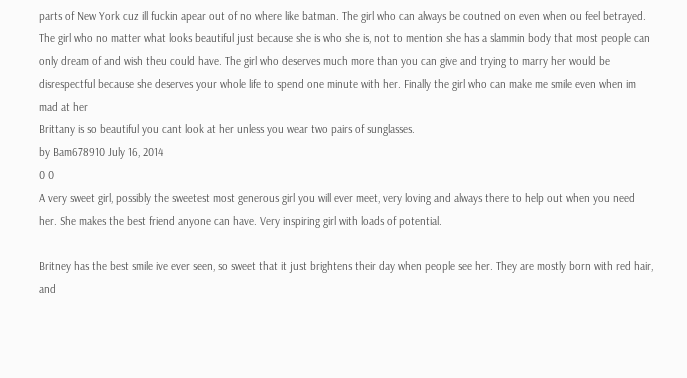parts of New York cuz ill fuckin apear out of no where like batman. The girl who can always be coutned on even when ou feel betrayed. The girl who no matter what looks beautiful just because she is who she is, not to mention she has a slammin body that most people can only dream of and wish theu could have. The girl who deserves much more than you can give and trying to marry her would be disrespectful because she deserves your whole life to spend one minute with her. Finally the girl who can make me smile even when im mad at her
Brittany is so beautiful you cant look at her unless you wear two pairs of sunglasses.
by Bam678910 July 16, 2014
0 0
A very sweet girl, possibly the sweetest most generous girl you will ever meet, very loving and always there to help out when you need her. She makes the best friend anyone can have. Very inspiring girl with loads of potential.

Britney has the best smile ive ever seen, so sweet that it just brightens their day when people see her. They are mostly born with red hair, and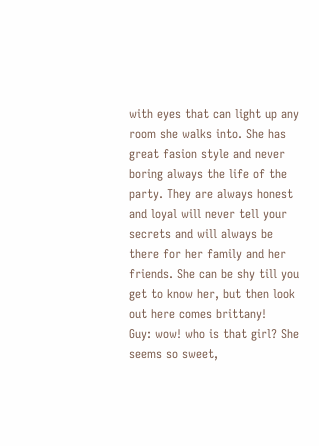with eyes that can light up any room she walks into. She has great fasion style and never boring always the life of the party. They are always honest and loyal will never tell your secrets and will always be there for her family and her friends. She can be shy till you get to know her, but then look out here comes brittany!
Guy: wow! who is that girl? She seems so sweet,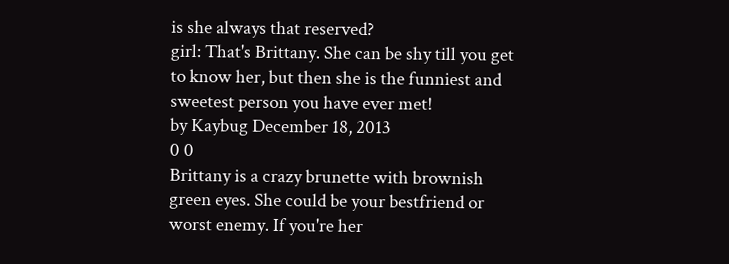is she always that reserved?
girl: That's Brittany. She can be shy till you get to know her, but then she is the funniest and sweetest person you have ever met!
by Kaybug December 18, 2013
0 0
Brittany is a crazy brunette with brownish green eyes. She could be your bestfriend or worst enemy. If you're her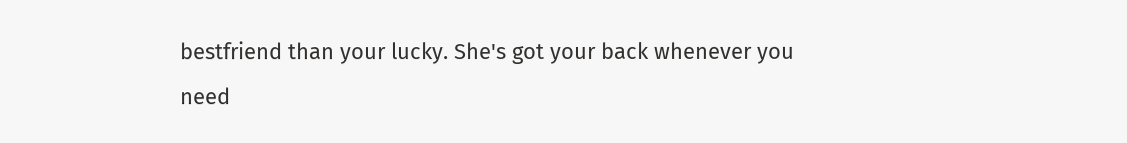bestfriend than your lucky. She's got your back whenever you need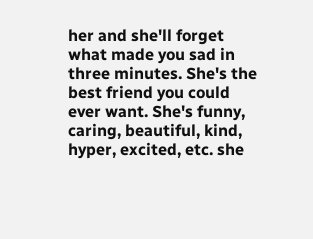her and she'll forget what made you sad in three minutes. She's the best friend you could ever want. She's funny, caring, beautiful, kind, hyper, excited, etc. she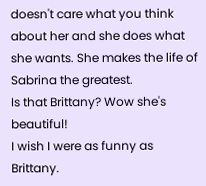doesn't care what you think about her and she does what she wants. She makes the life of Sabrina the greatest.
Is that Brittany? Wow she's beautiful!
I wish I were as funny as Brittany.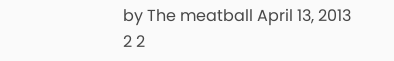by The meatball April 13, 2013
2 2